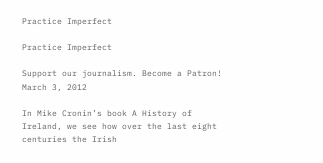Practice Imperfect

Practice Imperfect

Support our journalism. Become a Patron!
March 3, 2012

In Mike Cronin’s book A History of Ireland, we see how over the last eight centuries the Irish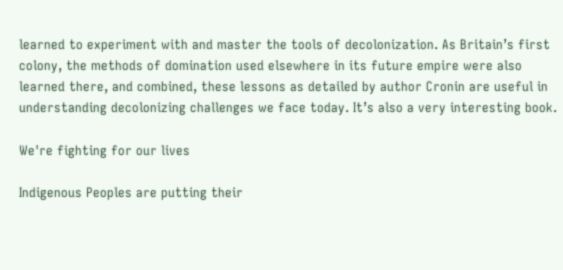learned to experiment with and master the tools of decolonization. As Britain’s first colony, the methods of domination used elsewhere in its future empire were also learned there, and combined, these lessons as detailed by author Cronin are useful in understanding decolonizing challenges we face today. It’s also a very interesting book.

We're fighting for our lives

Indigenous Peoples are putting their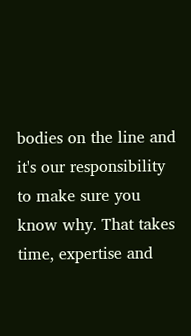bodies on the line and it's our responsibility to make sure you know why. That takes time, expertise and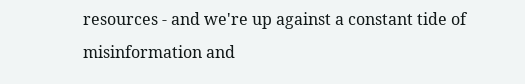resources - and we're up against a constant tide of misinformation and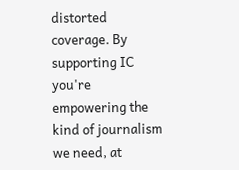distorted coverage. By supporting IC you're empowering the kind of journalism we need, at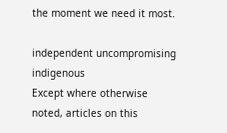the moment we need it most.

independent uncompromising indigenous
Except where otherwise noted, articles on this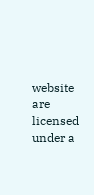website are licensed under a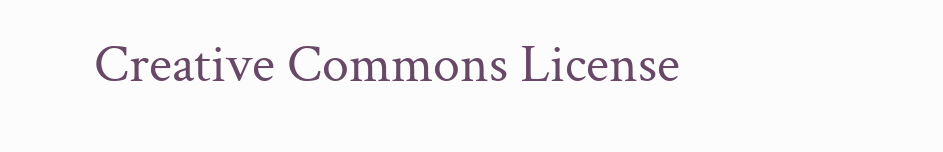Creative Commons License